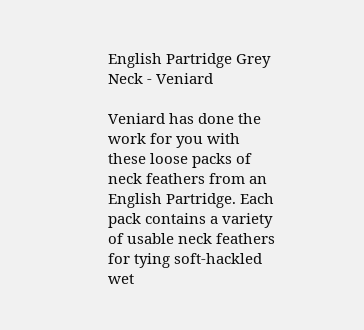English Partridge Grey Neck - Veniard

Veniard has done the work for you with these loose packs of neck feathers from an English Partridge. Each pack contains a variety of usable neck feathers for tying soft-hackled wet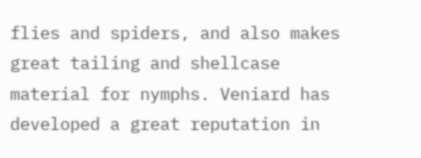flies and spiders, and also makes great tailing and shellcase material for nymphs. Veniard has developed a great reputation in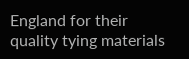England for their quality tying materials